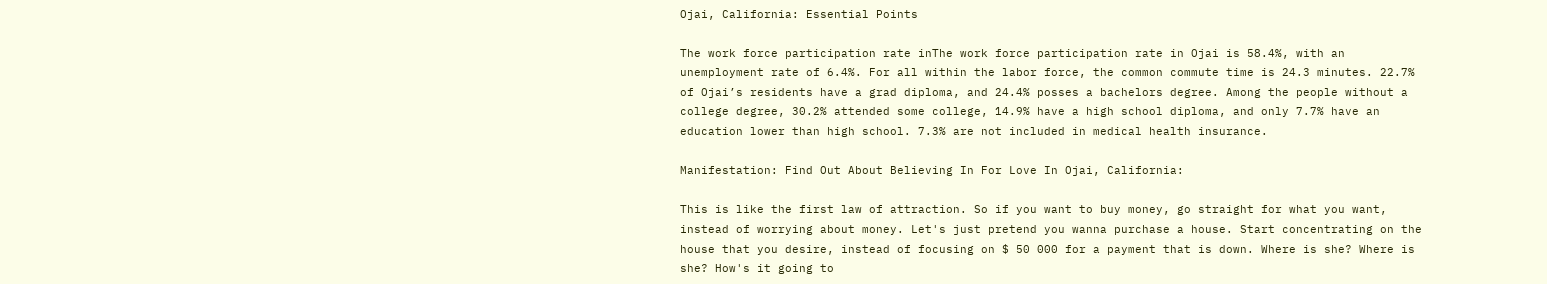Ojai, California: Essential Points

The work force participation rate inThe work force participation rate in Ojai is 58.4%, with an unemployment rate of 6.4%. For all within the labor force, the common commute time is 24.3 minutes. 22.7% of Ojai’s residents have a grad diploma, and 24.4% posses a bachelors degree. Among the people without a college degree, 30.2% attended some college, 14.9% have a high school diploma, and only 7.7% have an education lower than high school. 7.3% are not included in medical health insurance.

Manifestation: Find Out About Believing In For Love In Ojai, California:

This is like the first law of attraction. So if you want to buy money, go straight for what you want, instead of worrying about money. Let's just pretend you wanna purchase a house. Start concentrating on the house that you desire, instead of focusing on $ 50 000 for a payment that is down. Where is she? Where is she? How's it going to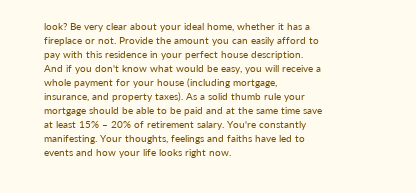look? Be very clear about your ideal home, whether it has a fireplace or not. Provide the amount you can easily afford to pay with this residence in your perfect house description. And if you don't know what would be easy, you will receive a whole payment for your house (including mortgage, insurance, and property taxes). As a solid thumb rule your mortgage should be able to be paid and at the same time save at least 15% – 20% of retirement salary. You're constantly manifesting. Your thoughts, feelings and faiths have led to events and how your life looks right now.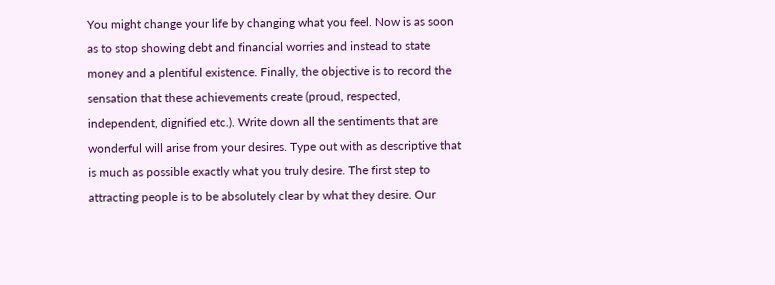You might change your life by changing what you feel. Now is as soon as to stop showing debt and financial worries and instead to state money and a plentiful existence. Finally, the objective is to record the sensation that these achievements create (proud, respected, independent, dignified etc.). Write down all the sentiments that are wonderful will arise from your desires. Type out with as descriptive that is much as possible exactly what you truly desire. The first step to attracting people is to be absolutely clear by what they desire. Our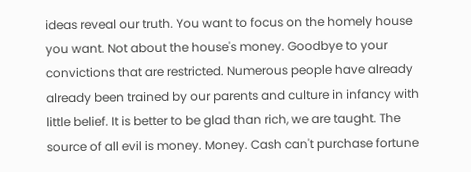ideas reveal our truth. You want to focus on the homely house you want. Not about the house's money. Goodbye to your convictions that are restricted. Numerous people have already already been trained by our parents and culture in infancy with little belief. It is better to be glad than rich, we are taught. The source of all evil is money. Money. Cash can't purchase fortune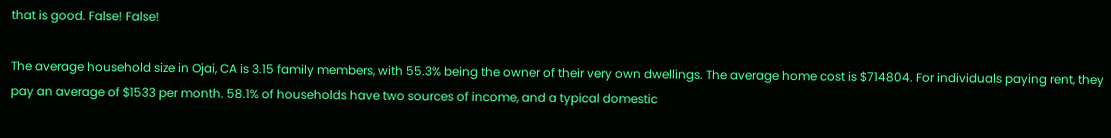that is good. False! False!

The average household size in Ojai, CA is 3.15 family members, with 55.3% being the owner of their very own dwellings. The average home cost is $714804. For individuals paying rent, they pay an average of $1533 per month. 58.1% of households have two sources of income, and a typical domestic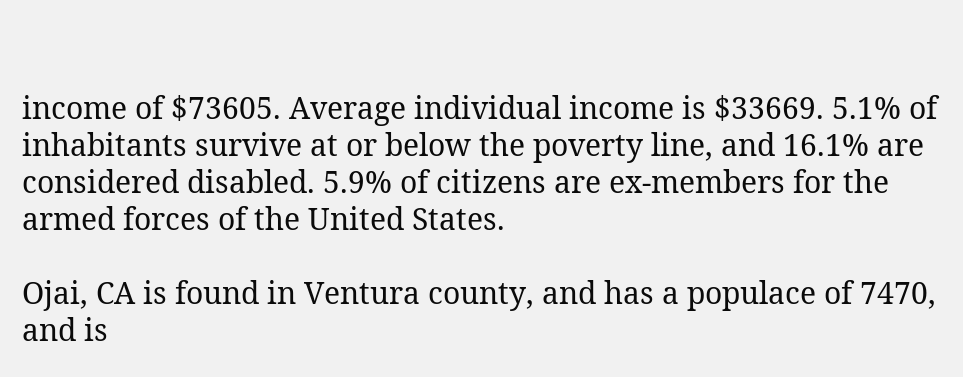income of $73605. Average individual income is $33669. 5.1% of inhabitants survive at or below the poverty line, and 16.1% are considered disabled. 5.9% of citizens are ex-members for the armed forces of the United States.

Ojai, CA is found in Ventura county, and has a populace of 7470, and is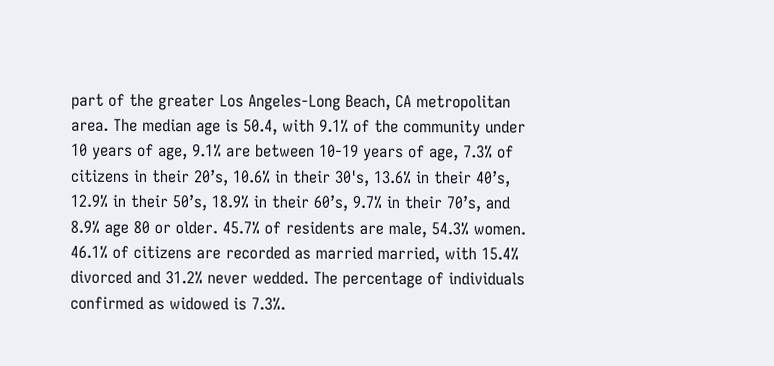part of the greater Los Angeles-Long Beach, CA metropolitan area. The median age is 50.4, with 9.1% of the community under 10 years of age, 9.1% are between 10-19 years of age, 7.3% of citizens in their 20’s, 10.6% in their 30's, 13.6% in their 40’s, 12.9% in their 50’s, 18.9% in their 60’s, 9.7% in their 70’s, and 8.9% age 80 or older. 45.7% of residents are male, 54.3% women. 46.1% of citizens are recorded as married married, with 15.4% divorced and 31.2% never wedded. The percentage of individuals confirmed as widowed is 7.3%.